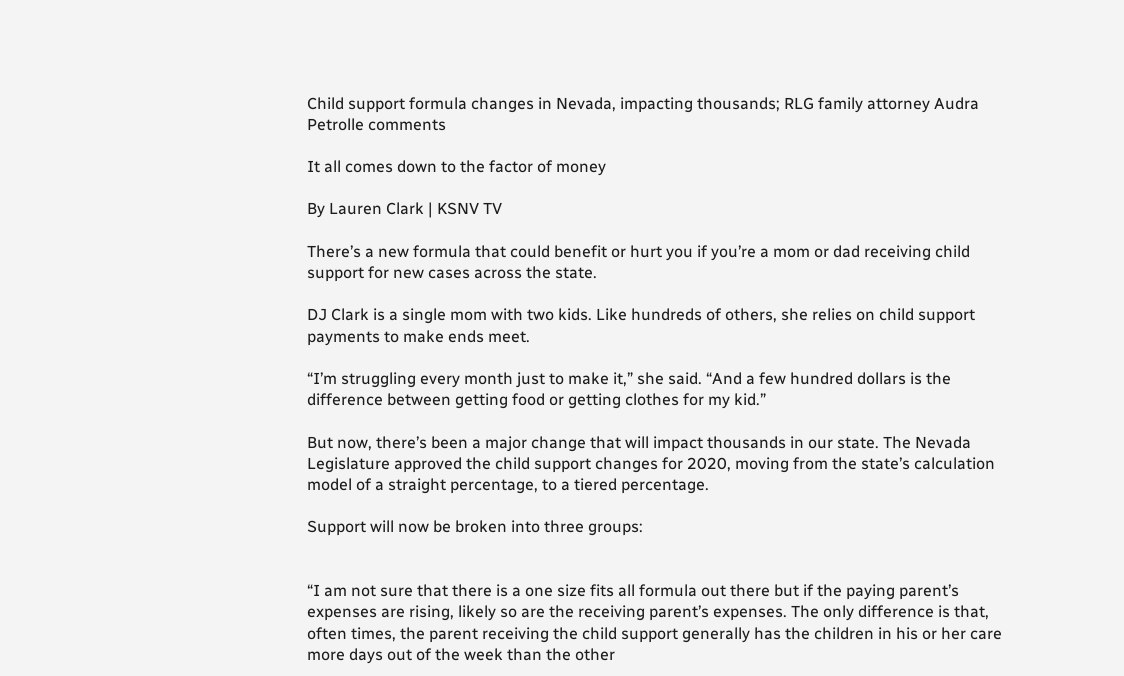Child support formula changes in Nevada, impacting thousands; RLG family attorney Audra Petrolle comments

It all comes down to the factor of money

By Lauren Clark | KSNV TV

There’s a new formula that could benefit or hurt you if you’re a mom or dad receiving child support for new cases across the state.

DJ Clark is a single mom with two kids. Like hundreds of others, she relies on child support payments to make ends meet.

“I’m struggling every month just to make it,” she said. “And a few hundred dollars is the difference between getting food or getting clothes for my kid.”

But now, there’s been a major change that will impact thousands in our state. The Nevada Legislature approved the child support changes for 2020, moving from the state’s calculation model of a straight percentage, to a tiered percentage.

Support will now be broken into three groups:


“I am not sure that there is a one size fits all formula out there but if the paying parent’s expenses are rising, likely so are the receiving parent’s expenses. The only difference is that,  often times, the parent receiving the child support generally has the children in his or her care more days out of the week than the other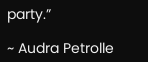party.”

~ Audra Petrolle